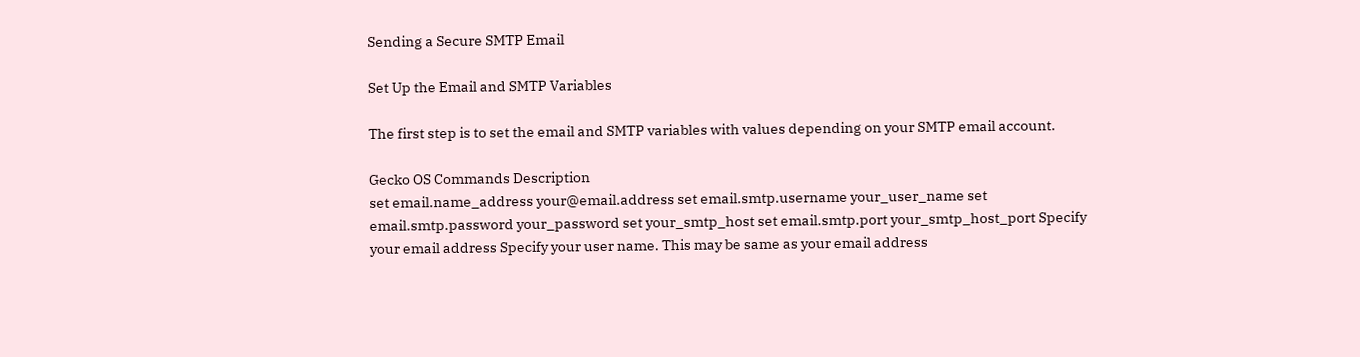Sending a Secure SMTP Email

Set Up the Email and SMTP Variables

The first step is to set the email and SMTP variables with values depending on your SMTP email account.

Gecko OS Commands Description
set email.name_address your@email.address set email.smtp.username your_user_name set email.smtp.password your_password set your_smtp_host set email.smtp.port your_smtp_host_port Specify your email address Specify your user name. This may be same as your email address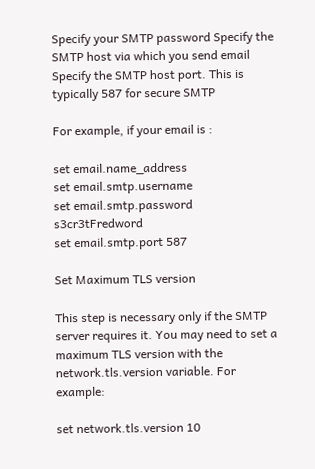Specify your SMTP password Specify the SMTP host via which you send email Specify the SMTP host port. This is typically 587 for secure SMTP

For example, if your email is :

set email.name_address
set email.smtp.username
set email.smtp.password s3cr3tFredword
set email.smtp.port 587

Set Maximum TLS version

This step is necessary only if the SMTP server requires it. You may need to set a maximum TLS version with the network.tls.version variable. For example:

set network.tls.version 10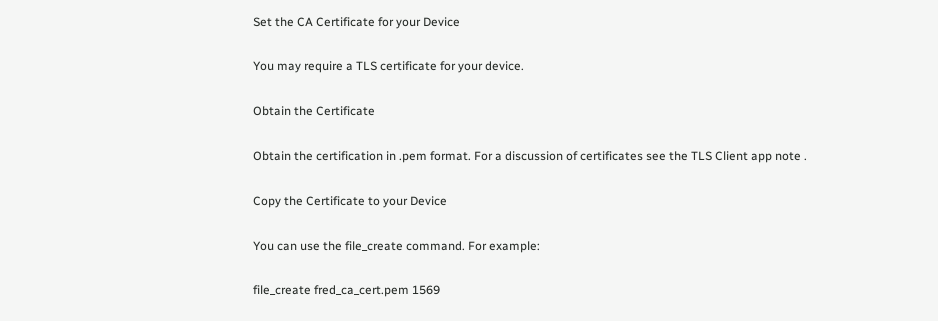Set the CA Certificate for your Device

You may require a TLS certificate for your device.

Obtain the Certificate

Obtain the certification in .pem format. For a discussion of certificates see the TLS Client app note .

Copy the Certificate to your Device

You can use the file_create command. For example:

file_create fred_ca_cert.pem 1569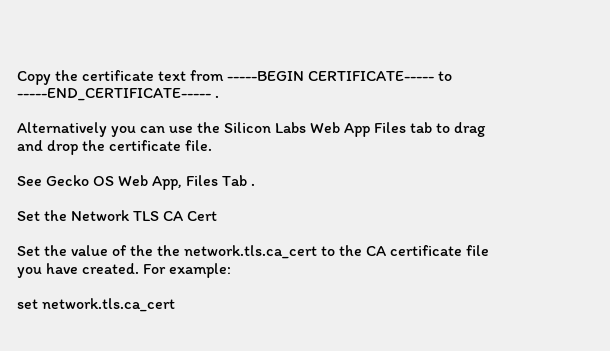Copy the certificate text from -----BEGIN CERTIFICATE----- to -----END_CERTIFICATE----- .

Alternatively you can use the Silicon Labs Web App Files tab to drag and drop the certificate file.

See Gecko OS Web App, Files Tab .

Set the Network TLS CA Cert

Set the value of the the network.tls.ca_cert to the CA certificate file you have created. For example:

set network.tls.ca_cert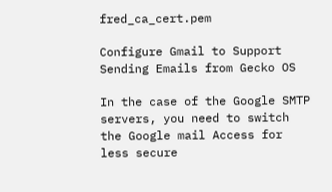fred_ca_cert.pem

Configure Gmail to Support Sending Emails from Gecko OS

In the case of the Google SMTP servers, you need to switch the Google mail Access for less secure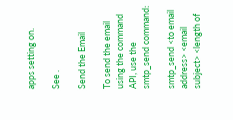apps setting on.

See .

Send the Email

To send the email using the command API, use the smtp_send command:

smtp_send <to email address> <email subject> <length of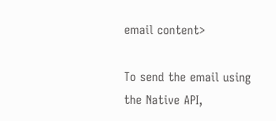email content>

To send the email using the Native API,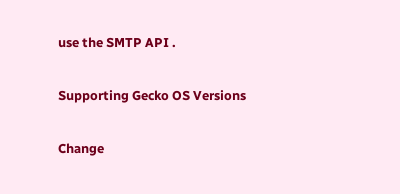use the SMTP API .

Supporting Gecko OS Versions

Change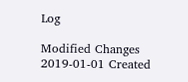Log

Modified Changes
2019-01-01 Created